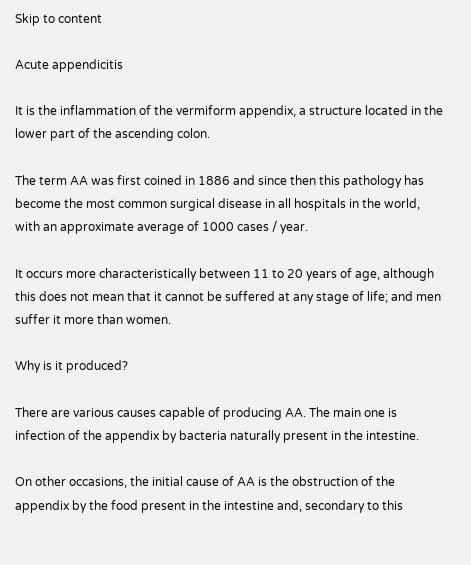Skip to content

Acute appendicitis

It is the inflammation of the vermiform appendix, a structure located in the lower part of the ascending colon.

The term AA was first coined in 1886 and since then this pathology has become the most common surgical disease in all hospitals in the world, with an approximate average of 1000 cases / year.

It occurs more characteristically between 11 to 20 years of age, although this does not mean that it cannot be suffered at any stage of life; and men suffer it more than women.

Why is it produced?

There are various causes capable of producing AA. The main one is infection of the appendix by bacteria naturally present in the intestine.

On other occasions, the initial cause of AA is the obstruction of the appendix by the food present in the intestine and, secondary to this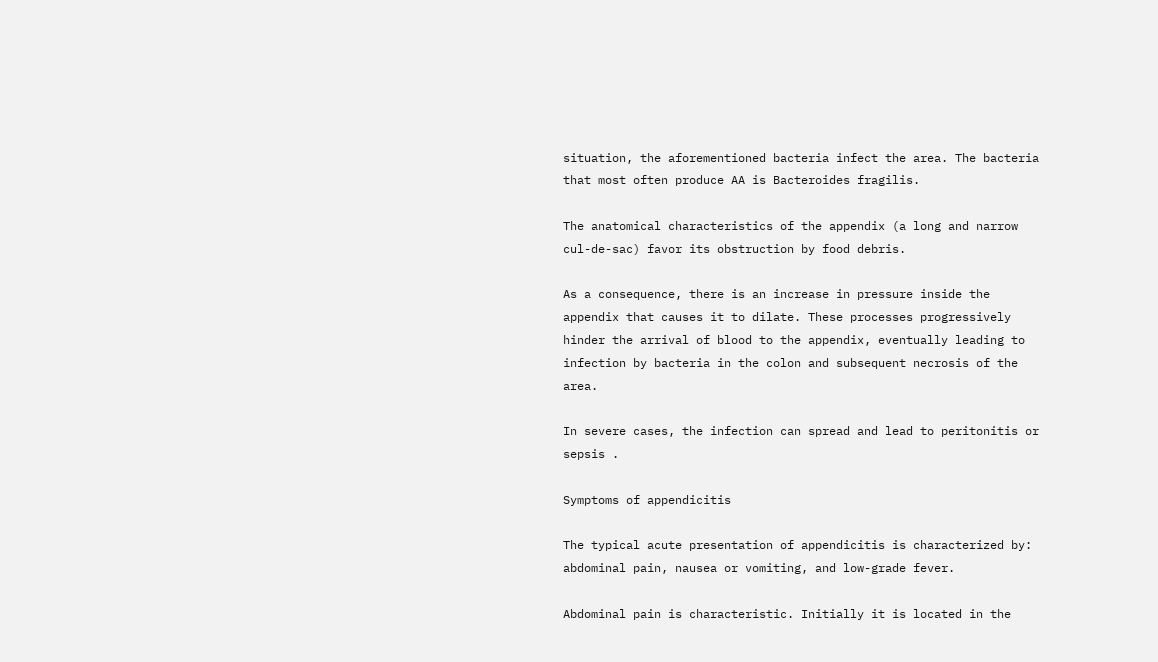situation, the aforementioned bacteria infect the area. The bacteria that most often produce AA is Bacteroides fragilis.

The anatomical characteristics of the appendix (a long and narrow cul-de-sac) favor its obstruction by food debris.

As a consequence, there is an increase in pressure inside the appendix that causes it to dilate. These processes progressively hinder the arrival of blood to the appendix, eventually leading to infection by bacteria in the colon and subsequent necrosis of the area.

In severe cases, the infection can spread and lead to peritonitis or sepsis .

Symptoms of appendicitis

The typical acute presentation of appendicitis is characterized by: abdominal pain, nausea or vomiting, and low-grade fever.

Abdominal pain is characteristic. Initially it is located in the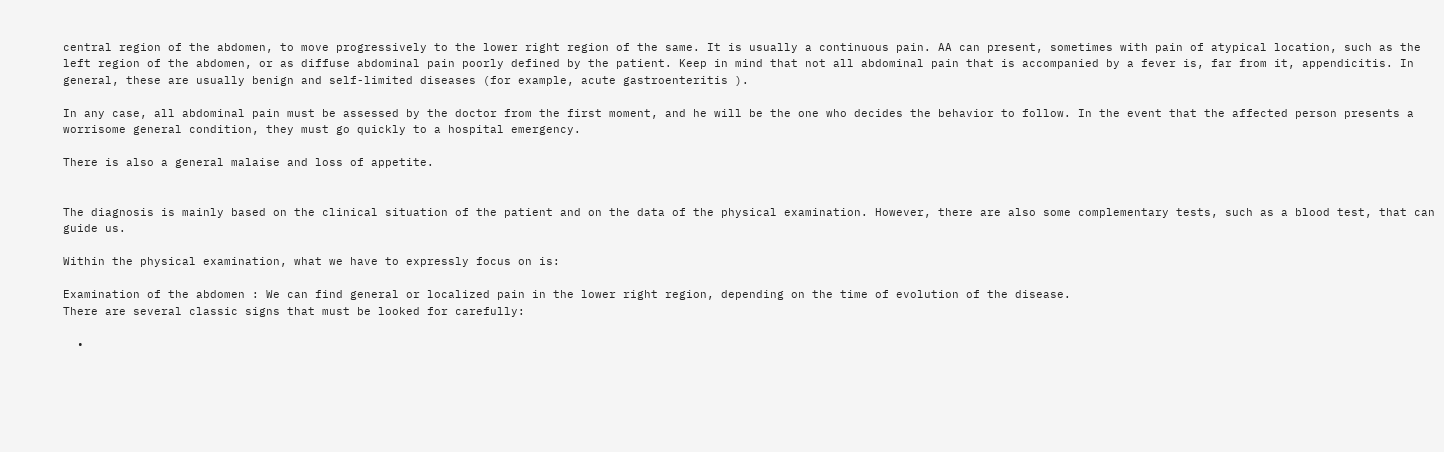central region of the abdomen, to move progressively to the lower right region of the same. It is usually a continuous pain. AA can present, sometimes with pain of atypical location, such as the left region of the abdomen, or as diffuse abdominal pain poorly defined by the patient. Keep in mind that not all abdominal pain that is accompanied by a fever is, far from it, appendicitis. In general, these are usually benign and self-limited diseases (for example, acute gastroenteritis ).

In any case, all abdominal pain must be assessed by the doctor from the first moment, and he will be the one who decides the behavior to follow. In the event that the affected person presents a worrisome general condition, they must go quickly to a hospital emergency.

There is also a general malaise and loss of appetite.


The diagnosis is mainly based on the clinical situation of the patient and on the data of the physical examination. However, there are also some complementary tests, such as a blood test, that can guide us.

Within the physical examination, what we have to expressly focus on is:

Examination of the abdomen : We can find general or localized pain in the lower right region, depending on the time of evolution of the disease.
There are several classic signs that must be looked for carefully:

  •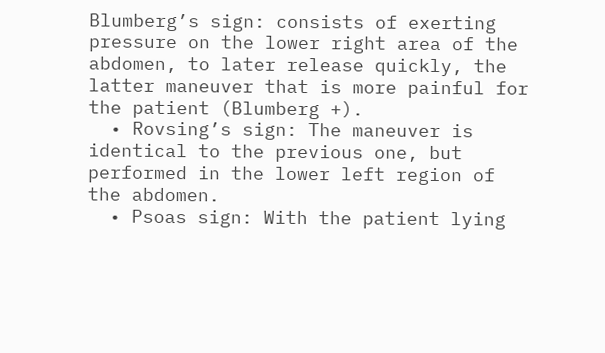Blumberg’s sign: consists of exerting pressure on the lower right area of the abdomen, to later release quickly, the latter maneuver that is more painful for the patient (Blumberg +).
  • Rovsing’s sign: The maneuver is identical to the previous one, but performed in the lower left region of the abdomen.
  • Psoas sign: With the patient lying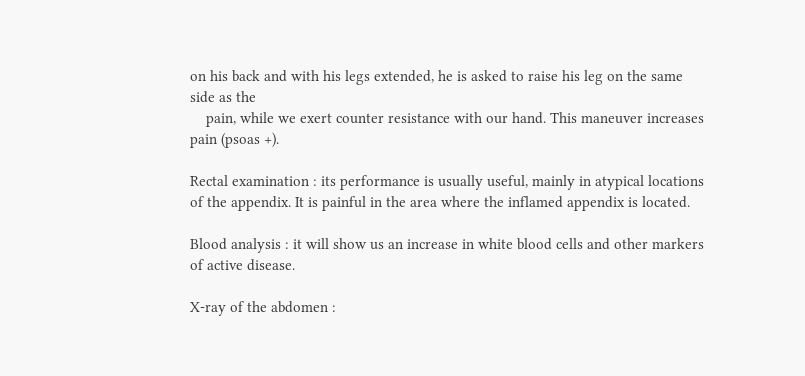on his back and with his legs extended, he is asked to raise his leg on the same side as the
    pain, while we exert counter resistance with our hand. This maneuver increases pain (psoas +).

Rectal examination : its performance is usually useful, mainly in atypical locations of the appendix. It is painful in the area where the inflamed appendix is located.

Blood analysis : it will show us an increase in white blood cells and other markers of active disease.

X-ray of the abdomen :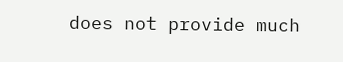does not provide much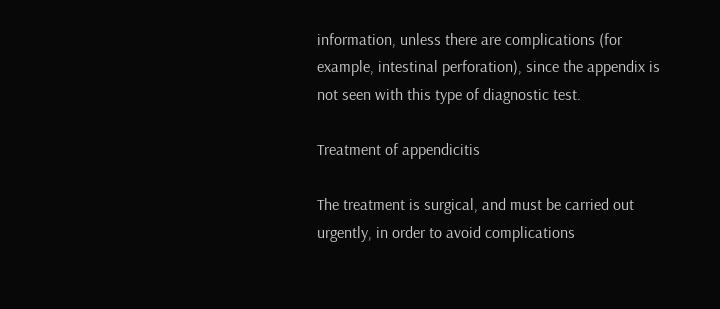information, unless there are complications (for example, intestinal perforation), since the appendix is not seen with this type of diagnostic test.

Treatment of appendicitis

The treatment is surgical, and must be carried out urgently, in order to avoid complications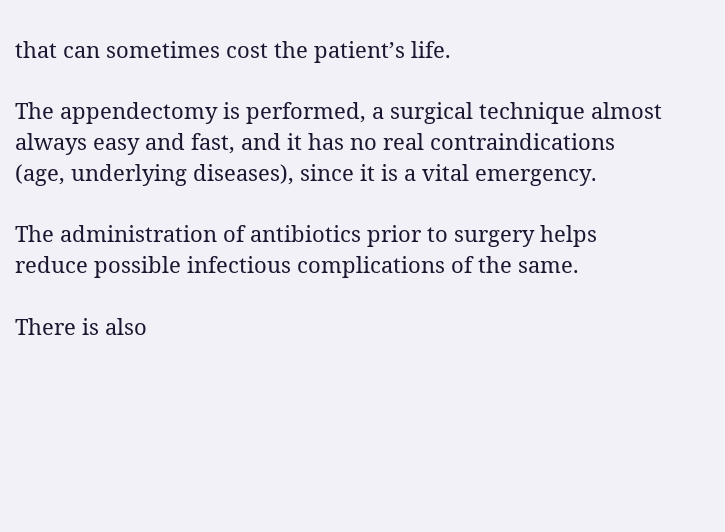that can sometimes cost the patient’s life.

The appendectomy is performed, a surgical technique almost always easy and fast, and it has no real contraindications (age, underlying diseases), since it is a vital emergency.

The administration of antibiotics prior to surgery helps reduce possible infectious complications of the same.

There is also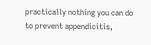practically nothing you can do to prevent appendicitis,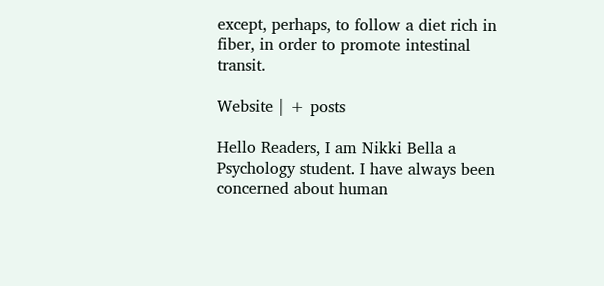except, perhaps, to follow a diet rich in fiber, in order to promote intestinal transit.

Website | + posts

Hello Readers, I am Nikki Bella a Psychology student. I have always been concerned about human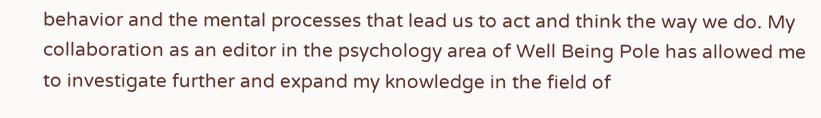behavior and the mental processes that lead us to act and think the way we do. My collaboration as an editor in the psychology area of Well Being Pole has allowed me to investigate further and expand my knowledge in the field of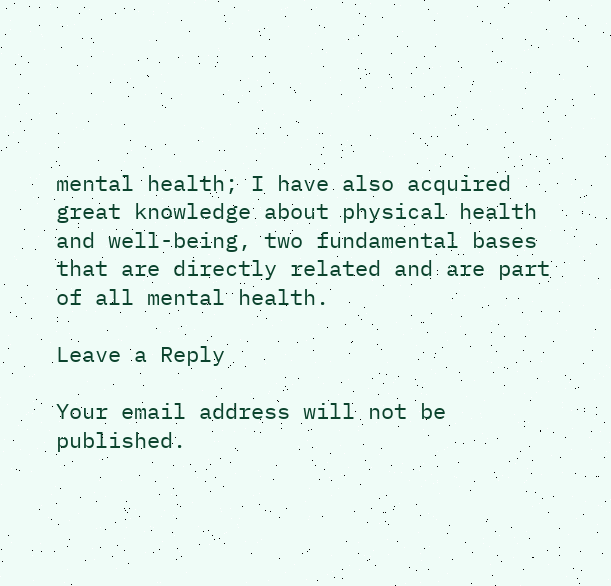mental health; I have also acquired great knowledge about physical health and well-being, two fundamental bases that are directly related and are part of all mental health.

Leave a Reply

Your email address will not be published.